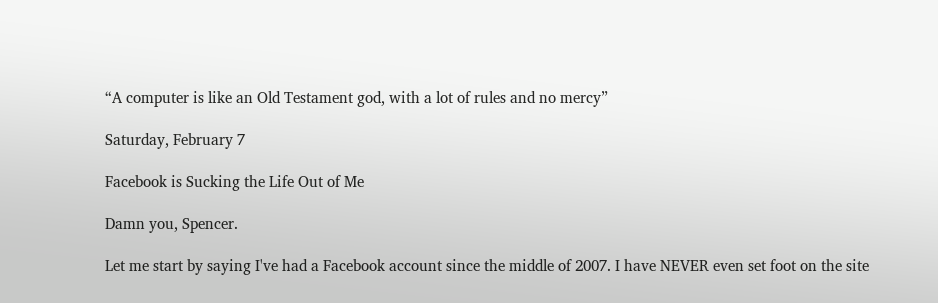“A computer is like an Old Testament god, with a lot of rules and no mercy”

Saturday, February 7

Facebook is Sucking the Life Out of Me

Damn you, Spencer.

Let me start by saying I've had a Facebook account since the middle of 2007. I have NEVER even set foot on the site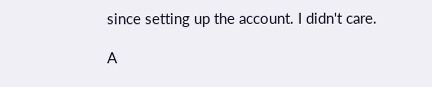since setting up the account. I didn't care.

A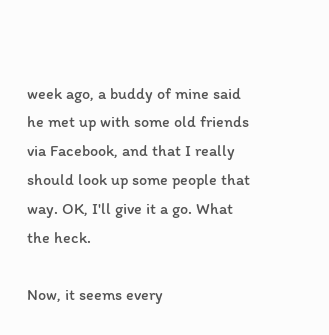week ago, a buddy of mine said he met up with some old friends via Facebook, and that I really should look up some people that way. OK, I'll give it a go. What the heck.

Now, it seems every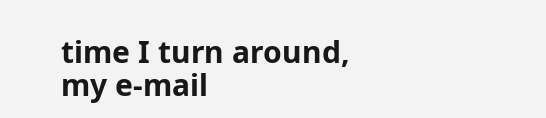time I turn around, my e-mail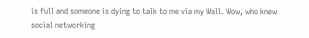is full and someone is dying to talk to me via my Wall. Wow, who knew social networking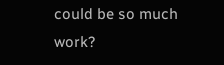could be so much work?